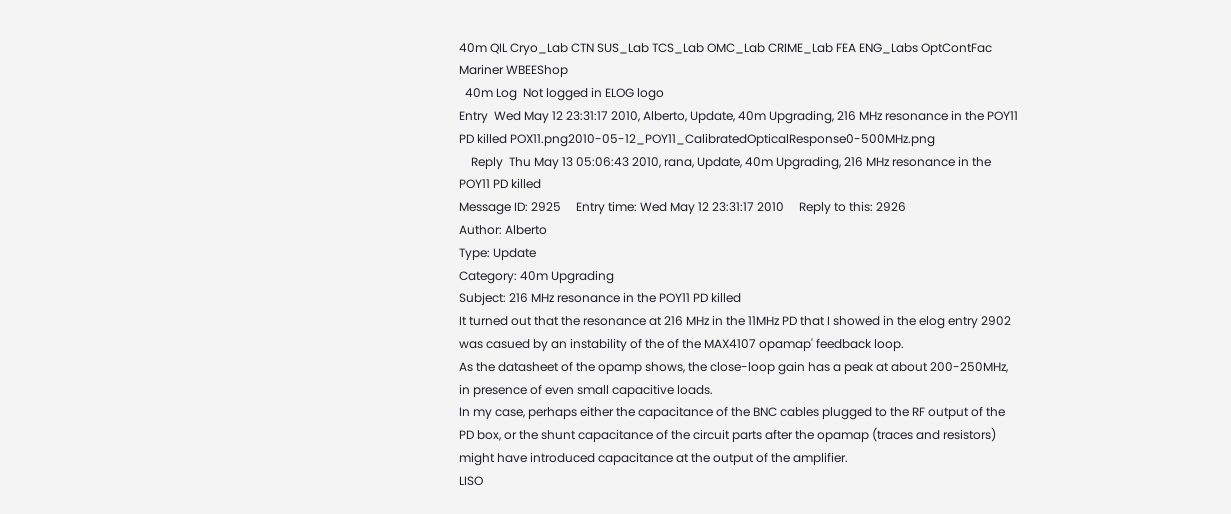40m QIL Cryo_Lab CTN SUS_Lab TCS_Lab OMC_Lab CRIME_Lab FEA ENG_Labs OptContFac Mariner WBEEShop
  40m Log  Not logged in ELOG logo
Entry  Wed May 12 23:31:17 2010, Alberto, Update, 40m Upgrading, 216 MHz resonance in the POY11 PD killed POX11.png2010-05-12_POY11_CalibratedOpticalResponse0-500MHz.png
    Reply  Thu May 13 05:06:43 2010, rana, Update, 40m Upgrading, 216 MHz resonance in the POY11 PD killed
Message ID: 2925     Entry time: Wed May 12 23:31:17 2010     Reply to this: 2926
Author: Alberto
Type: Update
Category: 40m Upgrading
Subject: 216 MHz resonance in the POY11 PD killed
It turned out that the resonance at 216 MHz in the 11MHz PD that I showed in the elog entry 2902 was casued by an instability of the of the MAX4107 opamap' feedback loop.
As the datasheet of the opamp shows, the close-loop gain has a peak at about 200-250MHz, in presence of even small capacitive loads.
In my case, perhaps either the capacitance of the BNC cables plugged to the RF output of the PD box, or the shunt capacitance of the circuit parts after the opamap (traces and resistors) might have introduced capacitance at the output of the amplifier.
LISO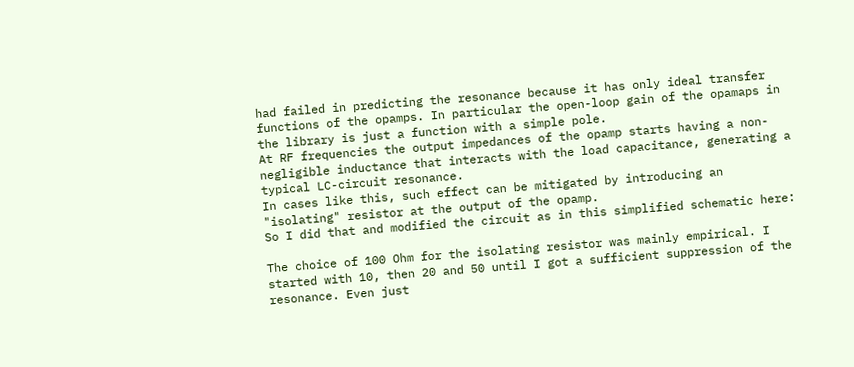had failed in predicting the resonance because it has only ideal transfer functions of the opamps. In particular the open-loop gain of the opamaps in the library is just a function with a simple pole.
At RF frequencies the output impedances of the opamp starts having a non-negligible inductance that interacts with the load capacitance, generating a typical LC-circuit resonance.
In cases like this, such effect can be mitigated by introducing an "isolating" resistor at the output of the opamp.
So I did that and modified the circuit as in this simplified schematic here:

The choice of 100 Ohm for the isolating resistor was mainly empirical. I started with 10, then 20 and 50 until I got a sufficient suppression of the resonance. Even just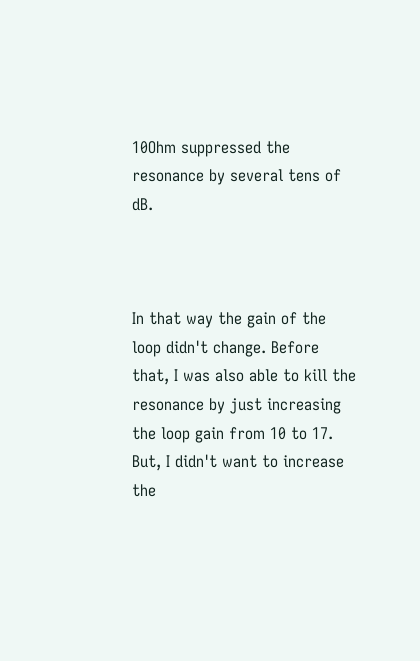10Ohm suppressed the resonance by several tens of dB.



In that way the gain of the loop didn't change. Before that, I was also able to kill the resonance by just increasing the loop gain from 10 to 17.  But, I didn't want to increase the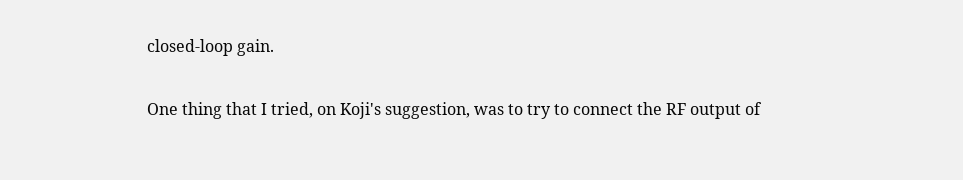closed-loop gain.

One thing that I tried, on Koji's suggestion, was to try to connect the RF output of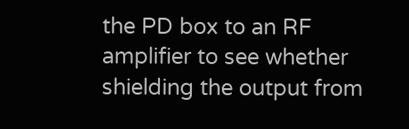the PD box to an RF amplifier to see whether shielding the output from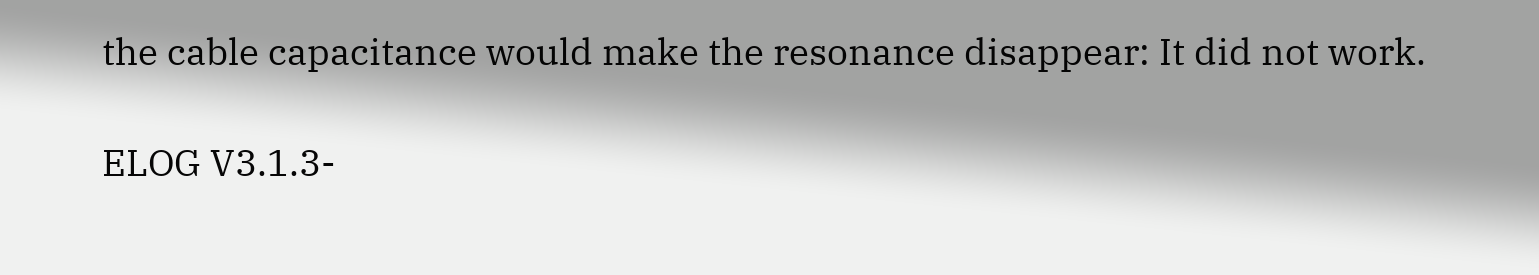the cable capacitance would make the resonance disappear: It did not work.

ELOG V3.1.3-